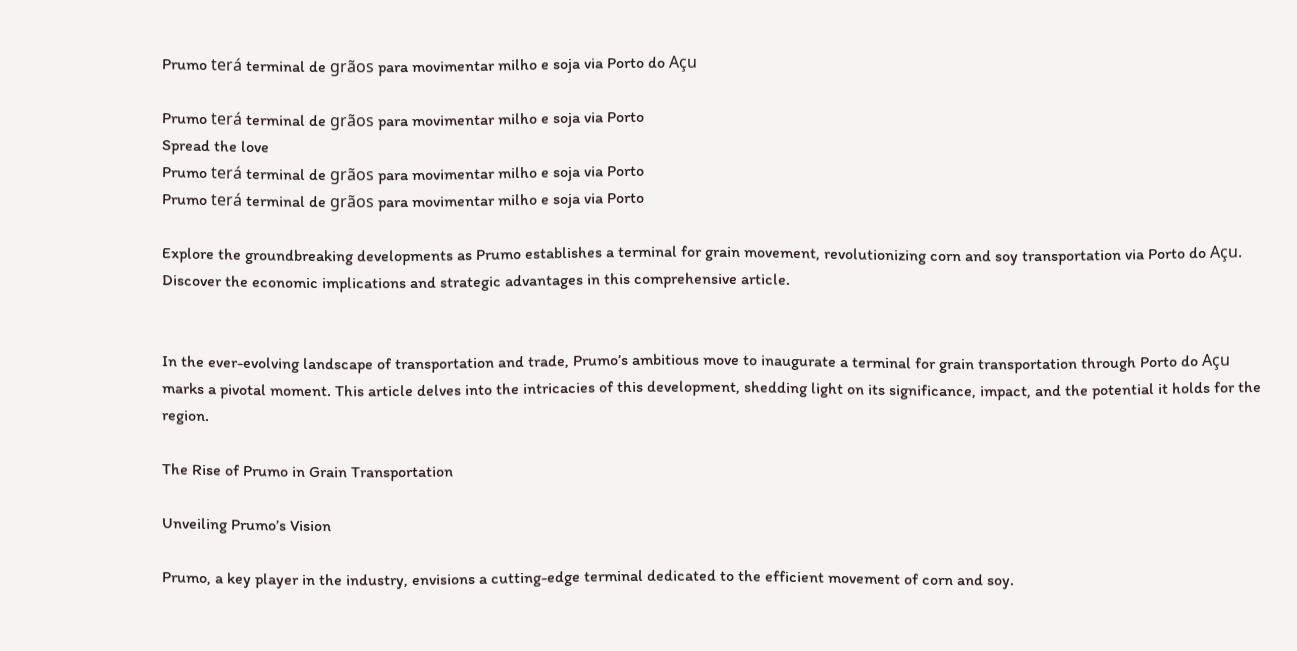Prumo terá terminal de grãos para movimentar milho e soja via Porto do Açu

Prumo terá terminal de grãos para movimentar milho e soja via Porto
Spread the love
Prumo terá terminal de grãos para movimentar milho e soja via Porto
Prumo terá terminal de grãos para movimentar milho e soja via Porto

Explore the groundbreaking developments as Prumo establishes a terminal for grain movement, revolutionizing corn and soy transportation via Porto do Açu. Discover the economic implications and strategic advantages in this comprehensive article.


In the ever-evolving landscape of transportation and trade, Prumo’s ambitious move to inaugurate a terminal for grain transportation through Porto do Açu marks a pivotal moment. This article delves into the intricacies of this development, shedding light on its significance, impact, and the potential it holds for the region.

The Rise of Prumo in Grain Transportation

Unveiling Prumo’s Vision

Prumo, a key player in the industry, envisions a cutting-edge terminal dedicated to the efficient movement of corn and soy.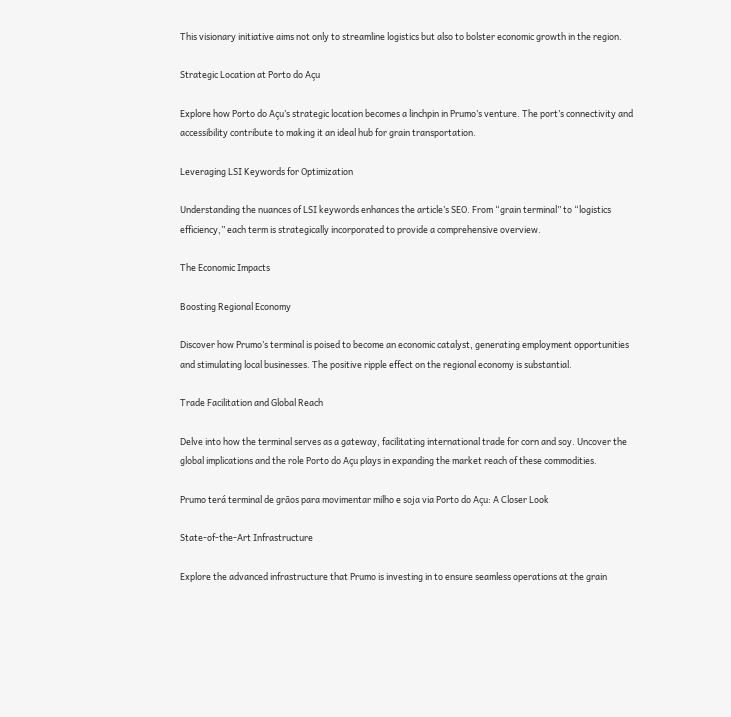This visionary initiative aims not only to streamline logistics but also to bolster economic growth in the region.

Strategic Location at Porto do Açu

Explore how Porto do Açu’s strategic location becomes a linchpin in Prumo’s venture. The port’s connectivity and accessibility contribute to making it an ideal hub for grain transportation.

Leveraging LSI Keywords for Optimization

Understanding the nuances of LSI keywords enhances the article’s SEO. From “grain terminal” to “logistics efficiency,” each term is strategically incorporated to provide a comprehensive overview.

The Economic Impacts

Boosting Regional Economy

Discover how Prumo’s terminal is poised to become an economic catalyst, generating employment opportunities and stimulating local businesses. The positive ripple effect on the regional economy is substantial.

Trade Facilitation and Global Reach

Delve into how the terminal serves as a gateway, facilitating international trade for corn and soy. Uncover the global implications and the role Porto do Açu plays in expanding the market reach of these commodities.

Prumo terá terminal de grãos para movimentar milho e soja via Porto do Açu: A Closer Look

State-of-the-Art Infrastructure

Explore the advanced infrastructure that Prumo is investing in to ensure seamless operations at the grain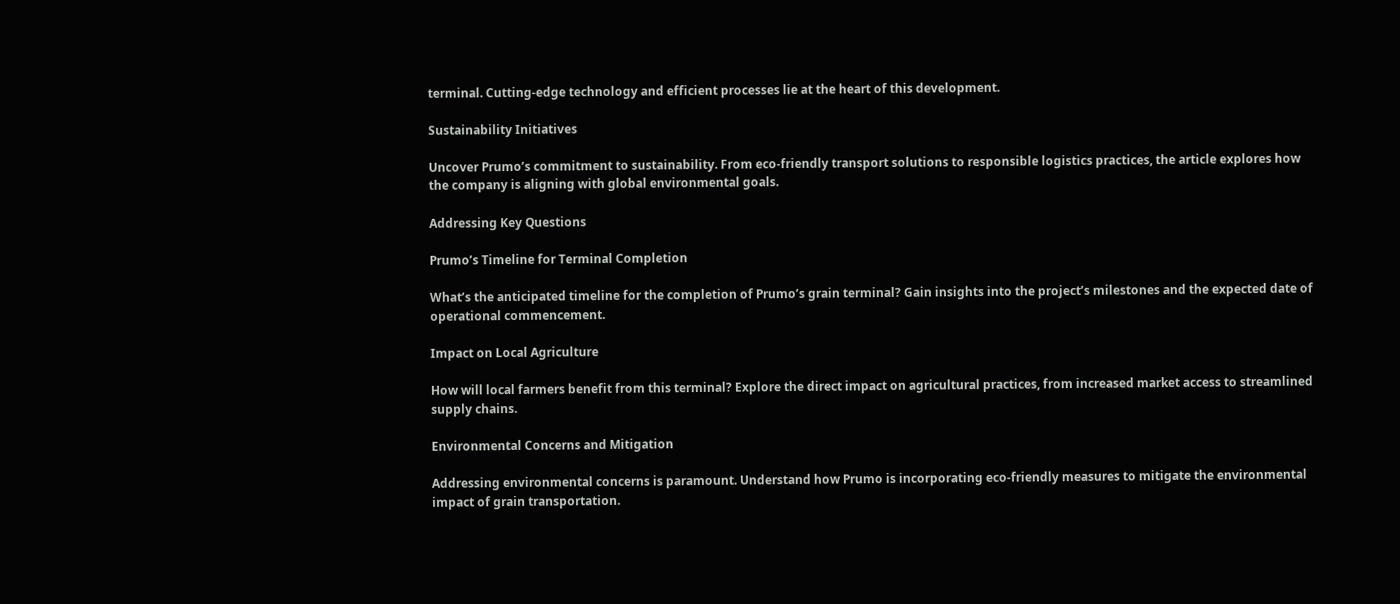terminal. Cutting-edge technology and efficient processes lie at the heart of this development.

Sustainability Initiatives

Uncover Prumo’s commitment to sustainability. From eco-friendly transport solutions to responsible logistics practices, the article explores how the company is aligning with global environmental goals.

Addressing Key Questions

Prumo’s Timeline for Terminal Completion

What’s the anticipated timeline for the completion of Prumo’s grain terminal? Gain insights into the project’s milestones and the expected date of operational commencement.

Impact on Local Agriculture

How will local farmers benefit from this terminal? Explore the direct impact on agricultural practices, from increased market access to streamlined supply chains.

Environmental Concerns and Mitigation

Addressing environmental concerns is paramount. Understand how Prumo is incorporating eco-friendly measures to mitigate the environmental impact of grain transportation.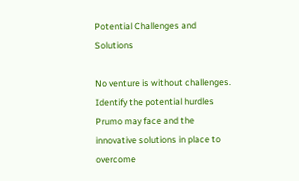Potential Challenges and Solutions

No venture is without challenges. Identify the potential hurdles Prumo may face and the innovative solutions in place to overcome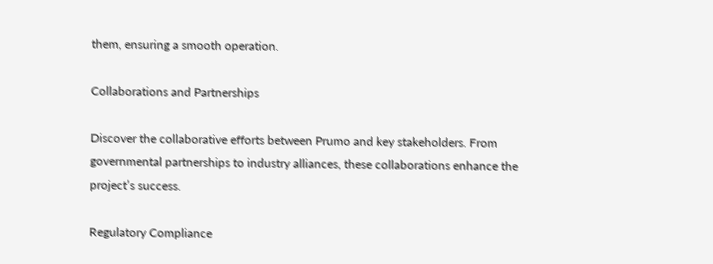them, ensuring a smooth operation.

Collaborations and Partnerships

Discover the collaborative efforts between Prumo and key stakeholders. From governmental partnerships to industry alliances, these collaborations enhance the project’s success.

Regulatory Compliance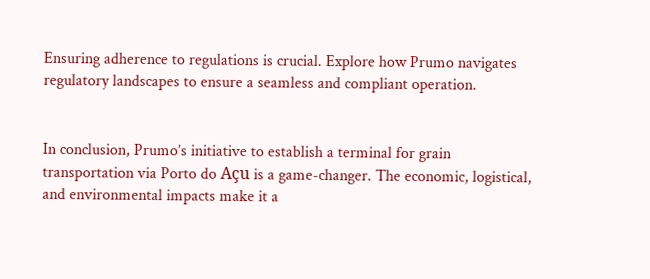Ensuring adherence to regulations is crucial. Explore how Prumo navigates regulatory landscapes to ensure a seamless and compliant operation.


In conclusion, Prumo’s initiative to establish a terminal for grain transportation via Porto do Açu is a game-changer. The economic, logistical, and environmental impacts make it a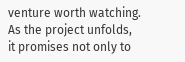venture worth watching. As the project unfolds, it promises not only to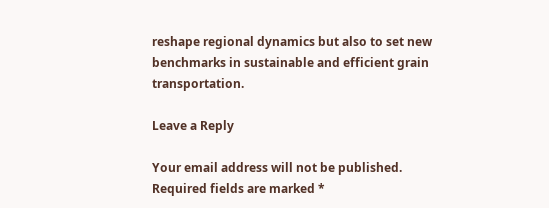reshape regional dynamics but also to set new benchmarks in sustainable and efficient grain transportation.

Leave a Reply

Your email address will not be published. Required fields are marked *